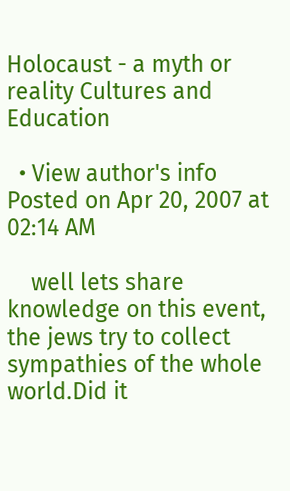Holocaust - a myth or reality Cultures and Education

  • View author's info Posted on Apr 20, 2007 at 02:14 AM

    well lets share knowledge on this event, the jews try to collect sympathies of the whole world.Did it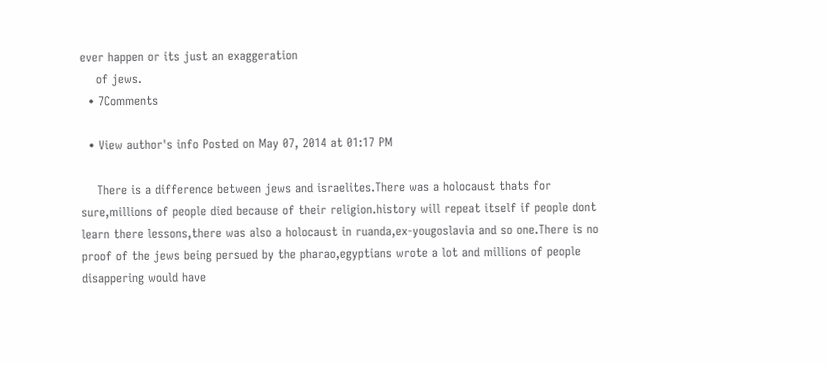ever happen or its just an exaggeration
    of jews.
  • 7Comments

  • View author's info Posted on May 07, 2014 at 01:17 PM

    There is a difference between jews and israelites.There was a holocaust thats for sure,millions of people died because of their religion.history will repeat itself if people dont learn there lessons,there was also a holocaust in ruanda,ex-yougoslavia and so one.There is no proof of the jews being persued by the pharao,egyptians wrote a lot and millions of people disappering would have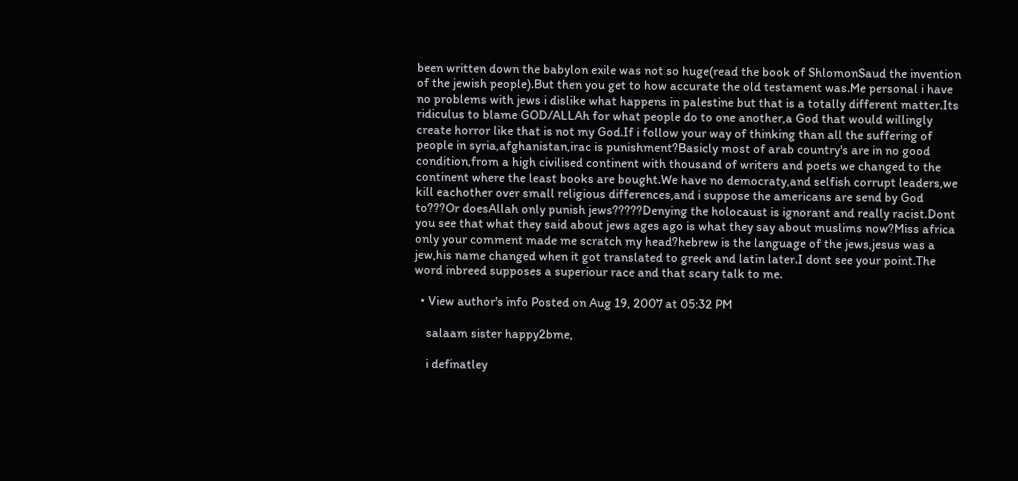been written down the babylon exile was not so huge(read the book of ShlomonSaud the invention of the jewish people).But then you get to how accurate the old testament was.Me personal i have no problems with jews i dislike what happens in palestine but that is a totally different matter.Its ridiculus to blame GOD/ALLAh for what people do to one another,a God that would willingly create horror like that is not my God.If i follow your way of thinking than all the suffering of people in syria,afghanistan,irac is punishment?Basicly most of arab country's are in no good condition,from a high civilised continent with thousand of writers and poets we changed to the continent where the least books are bought.We have no democraty,and selfish corrupt leaders,we kill eachother over small religious differences,and i suppose the americans are send by God to???Or doesAllah only punish jews?????Denying the holocaust is ignorant and really racist.Dont you see that what they said about jews ages ago is what they say about muslims now?Miss africa only your comment made me scratch my head?hebrew is the language of the jews,jesus was a jew,his name changed when it got translated to greek and latin later.I dont see your point.The word inbreed supposes a superiour race and that scary talk to me.

  • View author's info Posted on Aug 19, 2007 at 05:32 PM

    salaam sister happy2bme,

    i definatley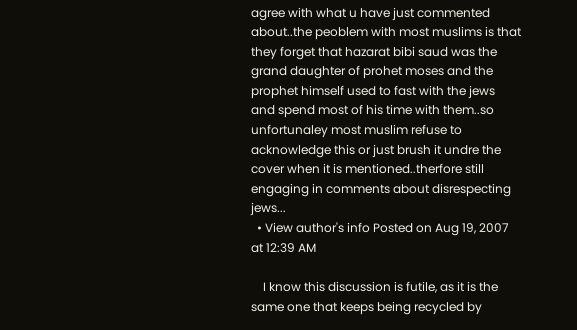agree with what u have just commented about..the peoblem with most muslims is that they forget that hazarat bibi saud was the grand daughter of prohet moses and the prophet himself used to fast with the jews and spend most of his time with them..so unfortunaley most muslim refuse to acknowledge this or just brush it undre the cover when it is mentioned..therfore still engaging in comments about disrespecting jews...
  • View author's info Posted on Aug 19, 2007 at 12:39 AM

    I know this discussion is futile, as it is the same one that keeps being recycled by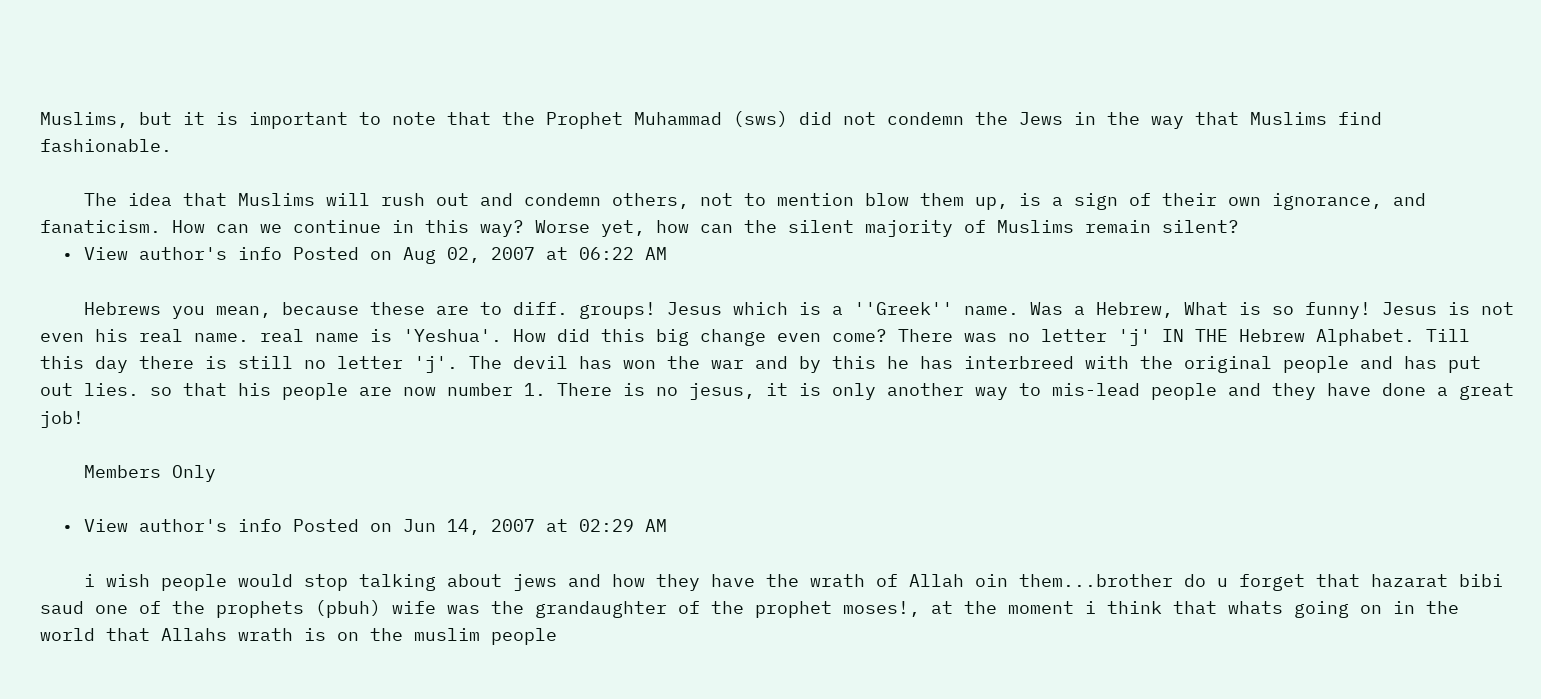Muslims, but it is important to note that the Prophet Muhammad (sws) did not condemn the Jews in the way that Muslims find fashionable.

    The idea that Muslims will rush out and condemn others, not to mention blow them up, is a sign of their own ignorance, and fanaticism. How can we continue in this way? Worse yet, how can the silent majority of Muslims remain silent?
  • View author's info Posted on Aug 02, 2007 at 06:22 AM

    Hebrews you mean, because these are to diff. groups! Jesus which is a ''Greek'' name. Was a Hebrew, What is so funny! Jesus is not even his real name. real name is 'Yeshua'. How did this big change even come? There was no letter 'j' IN THE Hebrew Alphabet. Till this day there is still no letter 'j'. The devil has won the war and by this he has interbreed with the original people and has put out lies. so that his people are now number 1. There is no jesus, it is only another way to mis-lead people and they have done a great job!

    Members Only

  • View author's info Posted on Jun 14, 2007 at 02:29 AM

    i wish people would stop talking about jews and how they have the wrath of Allah oin them...brother do u forget that hazarat bibi saud one of the prophets (pbuh) wife was the grandaughter of the prophet moses!, at the moment i think that whats going on in the world that Allahs wrath is on the muslim people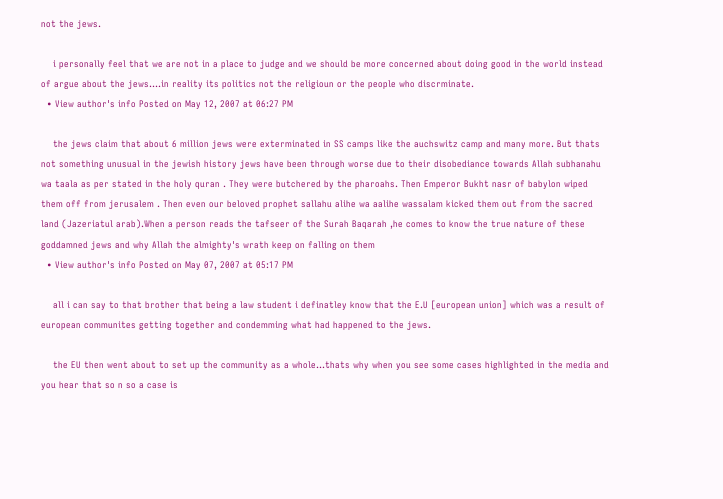not the jews.

    i personally feel that we are not in a place to judge and we should be more concerned about doing good in the world instead of argue about the jews....in reality its politics not the religioun or the people who discrminate.
  • View author's info Posted on May 12, 2007 at 06:27 PM

    the jews claim that about 6 million jews were exterminated in SS camps like the auchswitz camp and many more. But thats not something unusual in the jewish history jews have been through worse due to their disobediance towards Allah subhanahu wa taala as per stated in the holy quran . They were butchered by the pharoahs. Then Emperor Bukht nasr of babylon wiped them off from jerusalem . Then even our beloved prophet sallahu alihe wa aalihe wassalam kicked them out from the sacred land (Jazeriatul arab).When a person reads the tafseer of the Surah Baqarah ,he comes to know the true nature of these goddamned jews and why Allah the almighty's wrath keep on falling on them
  • View author's info Posted on May 07, 2007 at 05:17 PM

    all i can say to that brother that being a law student i definatley know that the E.U [european union] which was a result of european communites getting together and condemming what had happened to the jews.

    the EU then went about to set up the community as a whole...thats why when you see some cases highlighted in the media and you hear that so n so a case is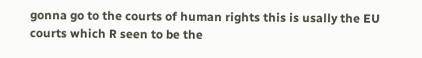gonna go to the courts of human rights this is usally the EU courts which R seen to be the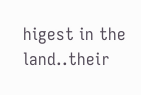higest in the land..their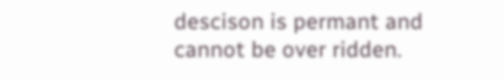descison is permant and cannot be over ridden.